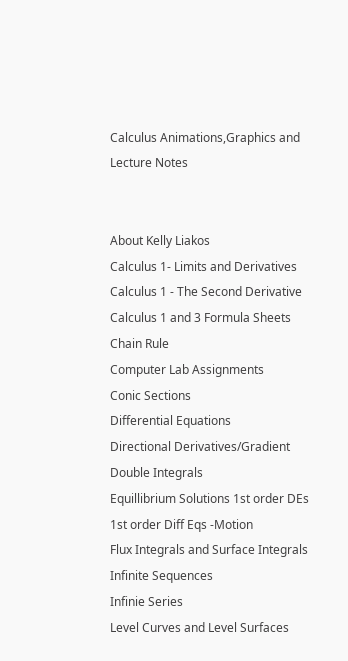Calculus Animations,Graphics and Lecture Notes


About Kelly Liakos
Calculus 1- Limits and Derivatives
Calculus 1 - The Second Derivative
Calculus 1 and 3 Formula Sheets
Chain Rule
Computer Lab Assignments
Conic Sections
Differential Equations
Directional Derivatives/Gradient
Double Integrals
Equillibrium Solutions 1st order DEs
1st order Diff Eqs -Motion
Flux Integrals and Surface Integrals
Infinite Sequences
Infinie Series
Level Curves and Level Surfaces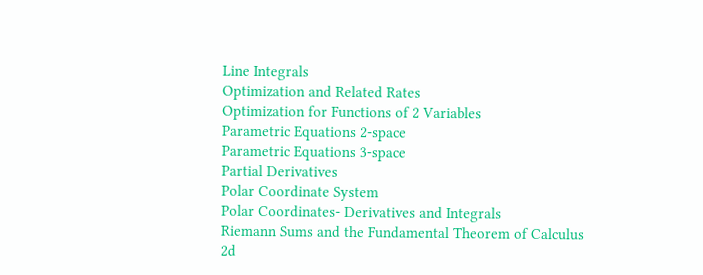Line Integrals
Optimization and Related Rates
Optimization for Functions of 2 Variables
Parametric Equations 2-space
Parametric Equations 3-space
Partial Derivatives
Polar Coordinate System
Polar Coordinates- Derivatives and Integrals
Riemann Sums and the Fundamental Theorem of Calculus
2d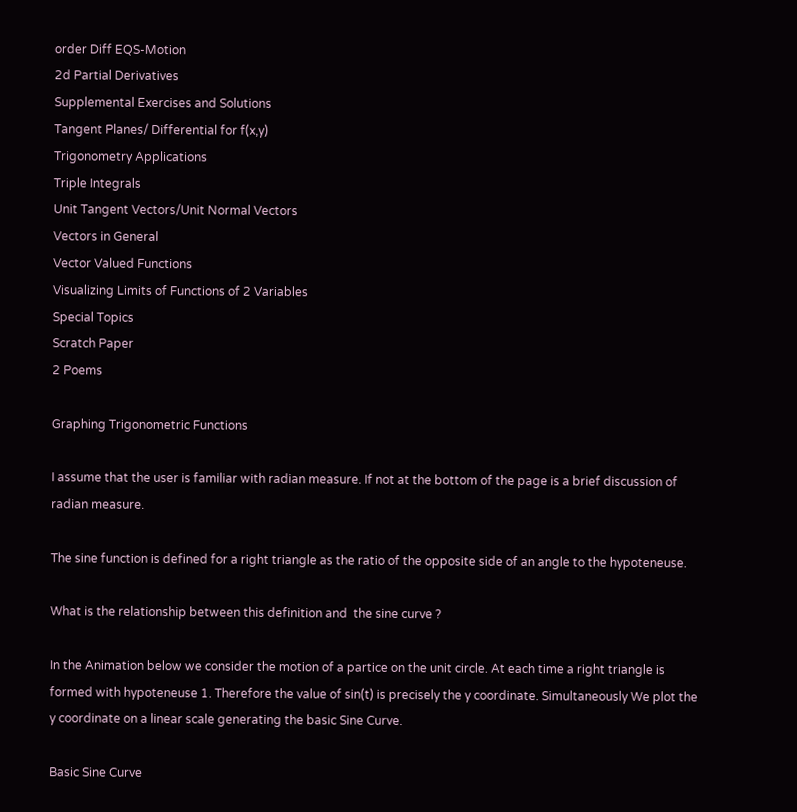order Diff EQS-Motion
2d Partial Derivatives
Supplemental Exercises and Solutions
Tangent Planes/ Differential for f(x,y)
Trigonometry Applications
Triple Integrals
Unit Tangent Vectors/Unit Normal Vectors
Vectors in General
Vector Valued Functions
Visualizing Limits of Functions of 2 Variables
Special Topics
Scratch Paper
2 Poems

Graphing Trigonometric Functions

I assume that the user is familiar with radian measure. If not at the bottom of the page is a brief discussion of radian measure.

The sine function is defined for a right triangle as the ratio of the opposite side of an angle to the hypoteneuse.

What is the relationship between this definition and  the sine curve ?

In the Animation below we consider the motion of a partice on the unit circle. At each time a right triangle is formed with hypoteneuse 1. Therefore the value of sin(t) is precisely the y coordinate. Simultaneously We plot the y coordinate on a linear scale generating the basic Sine Curve.

Basic Sine Curve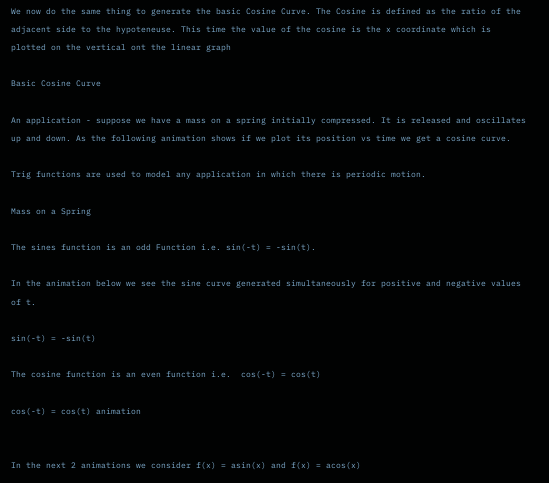We now do the same thing to generate the basic Cosine Curve. The Cosine is defined as the ratio of the adjacent side to the hypoteneuse. This time the value of the cosine is the x coordinate which is plotted on the vertical ont the linear graph

Basic Cosine Curve

An application - suppose we have a mass on a spring initially compressed. It is released and oscillates up and down. As the following animation shows if we plot its position vs time we get a cosine curve.

Trig functions are used to model any application in which there is periodic motion.

Mass on a Spring

The sines function is an odd Function i.e. sin(-t) = -sin(t).

In the animation below we see the sine curve generated simultaneously for positive and negative values of t.

sin(-t) = -sin(t)

The cosine function is an even function i.e.  cos(-t) = cos(t)

cos(-t) = cos(t) animation


In the next 2 animations we consider f(x) = asin(x) and f(x) = acos(x)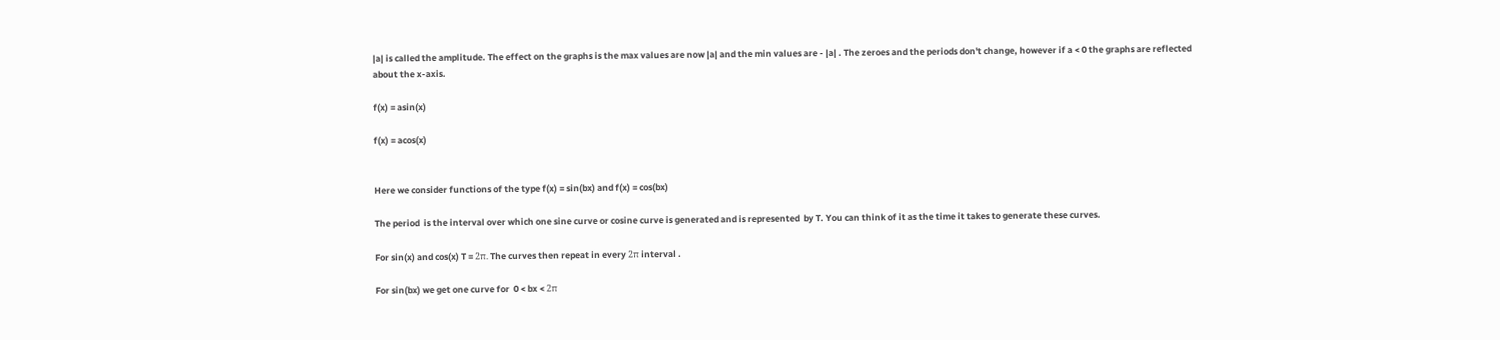|a| is called the amplitude. The effect on the graphs is the max values are now |a| and the min values are - |a| . The zeroes and the periods don't change, however if a < 0 the graphs are reflected about the x-axis.

f(x) = asin(x)

f(x) = acos(x)


Here we consider functions of the type f(x) = sin(bx) and f(x) = cos(bx)

The period  is the interval over which one sine curve or cosine curve is generated and is represented  by T. You can think of it as the time it takes to generate these curves.

For sin(x) and cos(x) T = 2π. The curves then repeat in every 2π interval .

For sin(bx) we get one curve for  0 < bx < 2π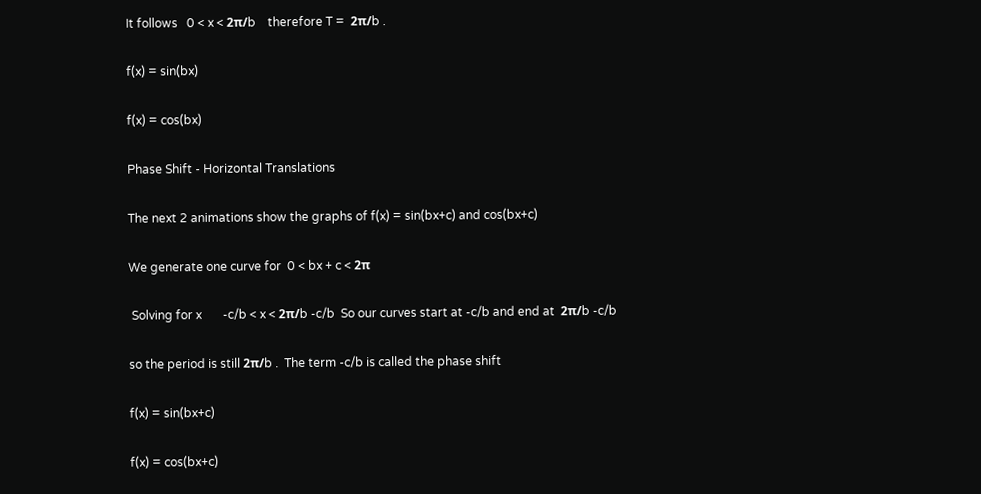It follows   0 < x < 2π/b    therefore T =  2π/b .

f(x) = sin(bx)

f(x) = cos(bx)

Phase Shift - Horizontal Translations

The next 2 animations show the graphs of f(x) = sin(bx+c) and cos(bx+c)

We generate one curve for  0 < bx + c < 2π

 Solving for x       -c/b < x < 2π/b -c/b  So our curves start at -c/b and end at  2π/b -c/b

so the period is still 2π/b .  The term -c/b is called the phase shift

f(x) = sin(bx+c)

f(x) = cos(bx+c)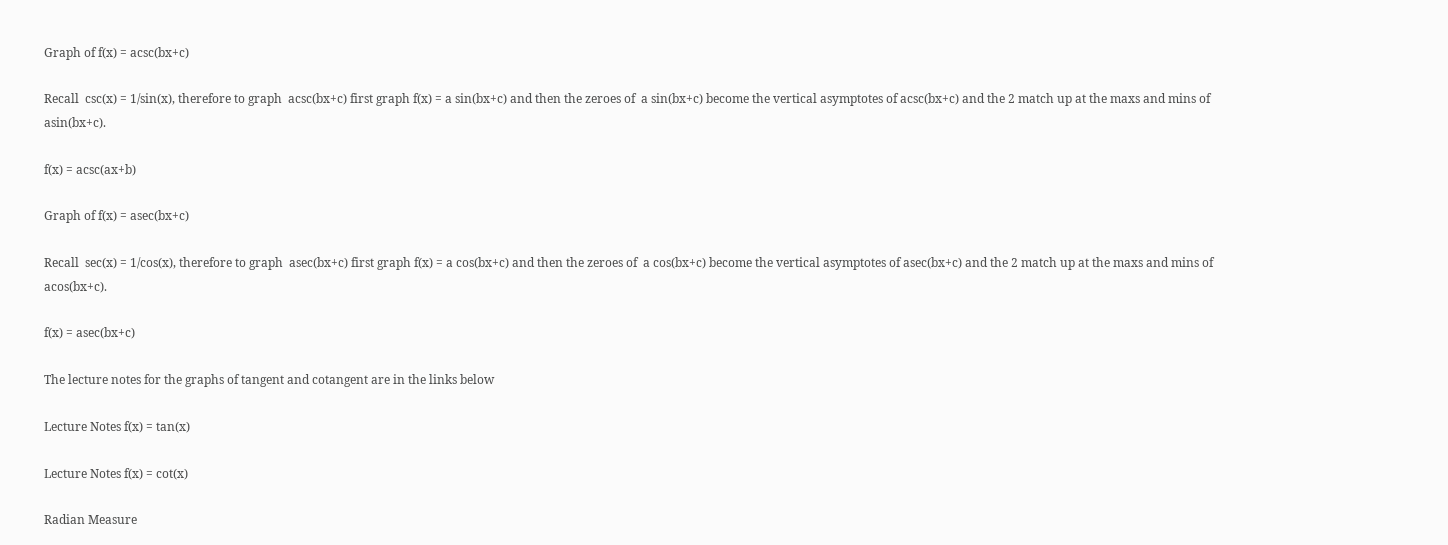Graph of f(x) = acsc(bx+c)

Recall  csc(x) = 1/sin(x), therefore to graph  acsc(bx+c) first graph f(x) = a sin(bx+c) and then the zeroes of  a sin(bx+c) become the vertical asymptotes of acsc(bx+c) and the 2 match up at the maxs and mins of asin(bx+c).

f(x) = acsc(ax+b)

Graph of f(x) = asec(bx+c)

Recall  sec(x) = 1/cos(x), therefore to graph  asec(bx+c) first graph f(x) = a cos(bx+c) and then the zeroes of  a cos(bx+c) become the vertical asymptotes of asec(bx+c) and the 2 match up at the maxs and mins of acos(bx+c).

f(x) = asec(bx+c)

The lecture notes for the graphs of tangent and cotangent are in the links below

Lecture Notes f(x) = tan(x)

Lecture Notes f(x) = cot(x)

Radian Measure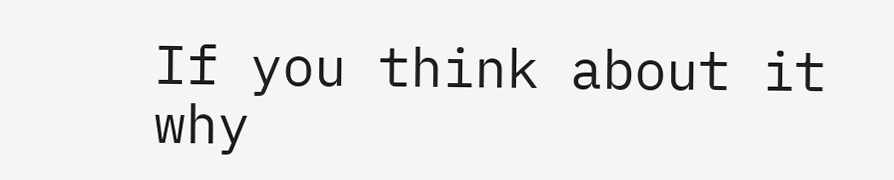If you think about it why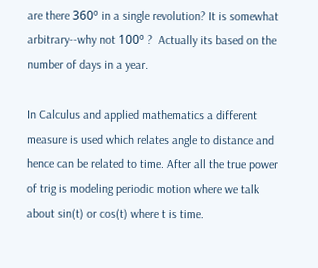are there 360º in a single revolution? It is somewhat arbitrary--why not 100º ?  Actually its based on the number of days in a year.

In Calculus and applied mathematics a different measure is used which relates angle to distance and hence can be related to time. After all the true power of trig is modeling periodic motion where we talk about sin(t) or cos(t) where t is time.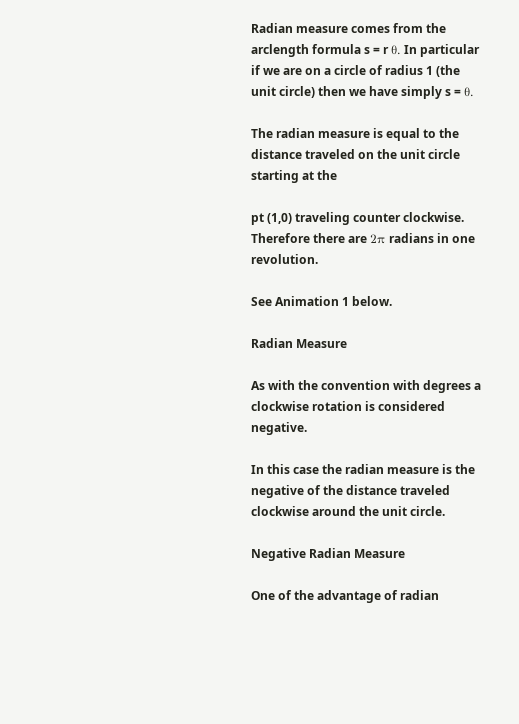Radian measure comes from the arclength formula s = r θ. In particular if we are on a circle of radius 1 (the unit circle) then we have simply s = θ.

The radian measure is equal to the distance traveled on the unit circle starting at the

pt (1,0) traveling counter clockwise. Therefore there are 2π radians in one revolution.

See Animation 1 below.

Radian Measure

As with the convention with degrees a clockwise rotation is considered negative.

In this case the radian measure is the negative of the distance traveled clockwise around the unit circle.

Negative Radian Measure

One of the advantage of radian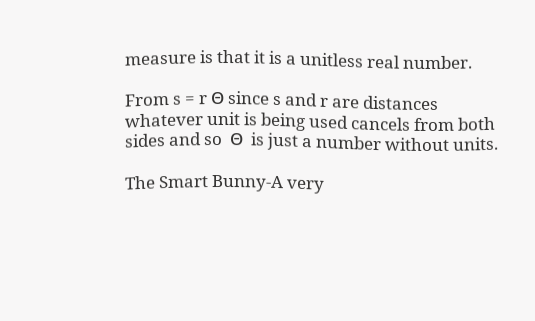measure is that it is a unitless real number.

From s = r Θ since s and r are distances whatever unit is being used cancels from both sides and so  Θ  is just a number without units.

The Smart Bunny-A very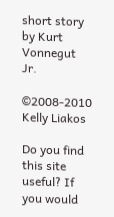short story by Kurt Vonnegut Jr.

©2008-2010 Kelly Liakos

Do you find this site useful? If you would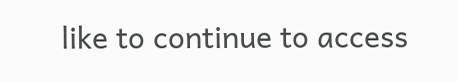like to continue to access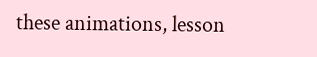these animations, lesson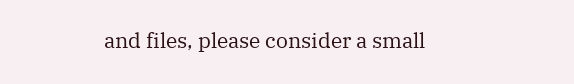and files, please consider a small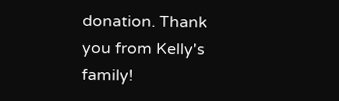donation. Thank you from Kelly's family!